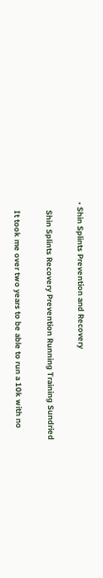• Shin Splints Prevention and Recovery

    Shin Splints Recovery Prevention Running Training Sundried

    It took me over two years to be able to run a 10k with no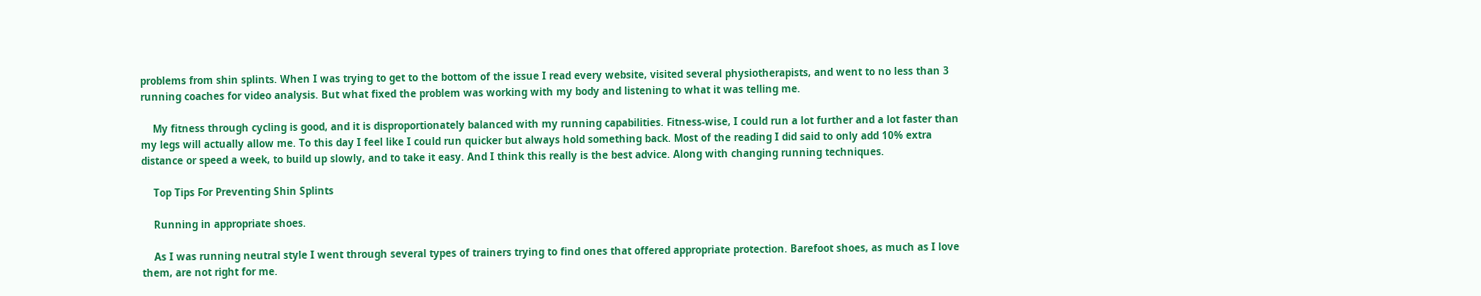problems from shin splints. When I was trying to get to the bottom of the issue I read every website, visited several physiotherapists, and went to no less than 3 running coaches for video analysis. But what fixed the problem was working with my body and listening to what it was telling me.

    My fitness through cycling is good, and it is disproportionately balanced with my running capabilities. Fitness-wise, I could run a lot further and a lot faster than my legs will actually allow me. To this day I feel like I could run quicker but always hold something back. Most of the reading I did said to only add 10% extra distance or speed a week, to build up slowly, and to take it easy. And I think this really is the best advice. Along with changing running techniques.

    Top Tips For Preventing Shin Splints

    Running in appropriate shoes.

    As I was running neutral style I went through several types of trainers trying to find ones that offered appropriate protection. Barefoot shoes, as much as I love them, are not right for me.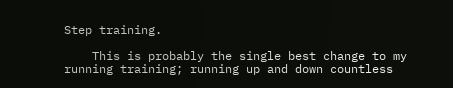Step training.

    This is probably the single best change to my running training; running up and down countless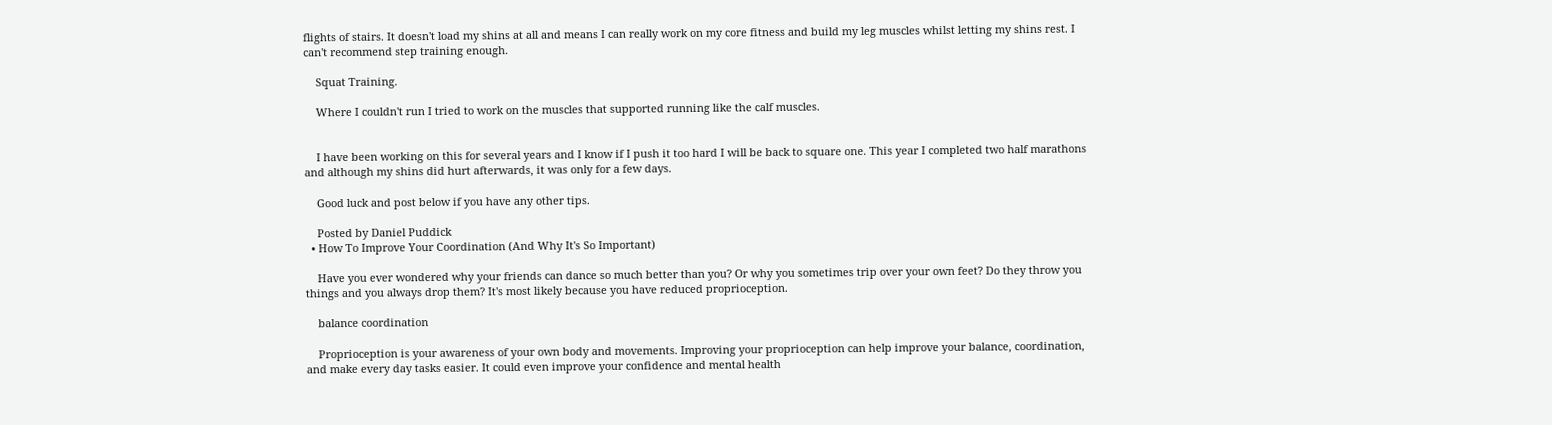flights of stairs. It doesn't load my shins at all and means I can really work on my core fitness and build my leg muscles whilst letting my shins rest. I can't recommend step training enough.

    Squat Training.

    Where I couldn't run I tried to work on the muscles that supported running like the calf muscles.


    I have been working on this for several years and I know if I push it too hard I will be back to square one. This year I completed two half marathons and although my shins did hurt afterwards, it was only for a few days.

    Good luck and post below if you have any other tips.

    Posted by Daniel Puddick
  • How To Improve Your Coordination (And Why It's So Important)

    Have you ever wondered why your friends can dance so much better than you? Or why you sometimes trip over your own feet? Do they throw you things and you always drop them? It's most likely because you have reduced proprioception.

    balance coordination

    Proprioception is your awareness of your own body and movements. Improving your proprioception can help improve your balance, coordination, and make every day tasks easier. It could even improve your confidence and mental health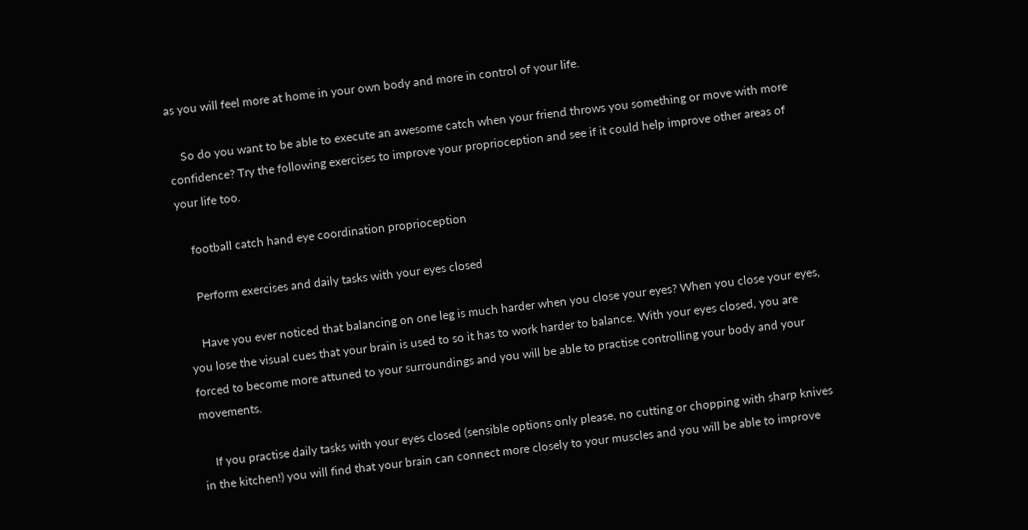as you will feel more at home in your own body and more in control of your life.

    So do you want to be able to execute an awesome catch when your friend throws you something or move with more confidence? Try the following exercises to improve your proprioception and see if it could help improve other areas of your life too.

    football catch hand eye coordination proprioception

    Perform exercises and daily tasks with your eyes closed

    Have you ever noticed that balancing on one leg is much harder when you close your eyes? When you close your eyes, you lose the visual cues that your brain is used to so it has to work harder to balance. With your eyes closed, you are forced to become more attuned to your surroundings and you will be able to practise controlling your body and your movements.

    If you practise daily tasks with your eyes closed (sensible options only please, no cutting or chopping with sharp knives in the kitchen!) you will find that your brain can connect more closely to your muscles and you will be able to improve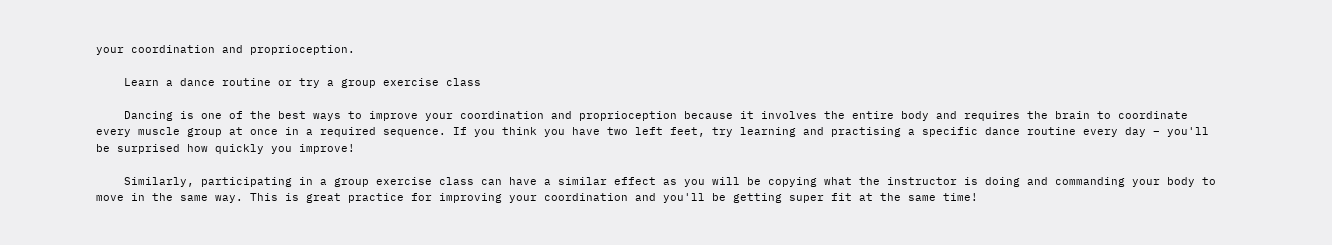your coordination and proprioception.

    Learn a dance routine or try a group exercise class

    Dancing is one of the best ways to improve your coordination and proprioception because it involves the entire body and requires the brain to coordinate every muscle group at once in a required sequence. If you think you have two left feet, try learning and practising a specific dance routine every day – you'll be surprised how quickly you improve!

    Similarly, participating in a group exercise class can have a similar effect as you will be copying what the instructor is doing and commanding your body to move in the same way. This is great practice for improving your coordination and you'll be getting super fit at the same time!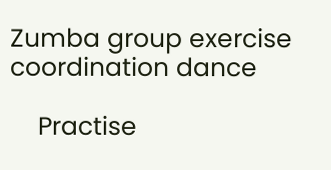Zumba group exercise coordination dance

    Practise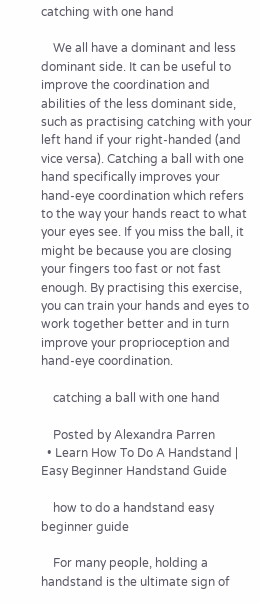catching with one hand

    We all have a dominant and less dominant side. It can be useful to improve the coordination and abilities of the less dominant side, such as practising catching with your left hand if your right-handed (and vice versa). Catching a ball with one hand specifically improves your hand-eye coordination which refers to the way your hands react to what your eyes see. If you miss the ball, it might be because you are closing your fingers too fast or not fast enough. By practising this exercise, you can train your hands and eyes to work together better and in turn improve your proprioception and hand-eye coordination.

    catching a ball with one hand

    Posted by Alexandra Parren
  • Learn How To Do A Handstand | Easy Beginner Handstand Guide

    how to do a handstand easy beginner guide

    For many people, holding a handstand is the ultimate sign of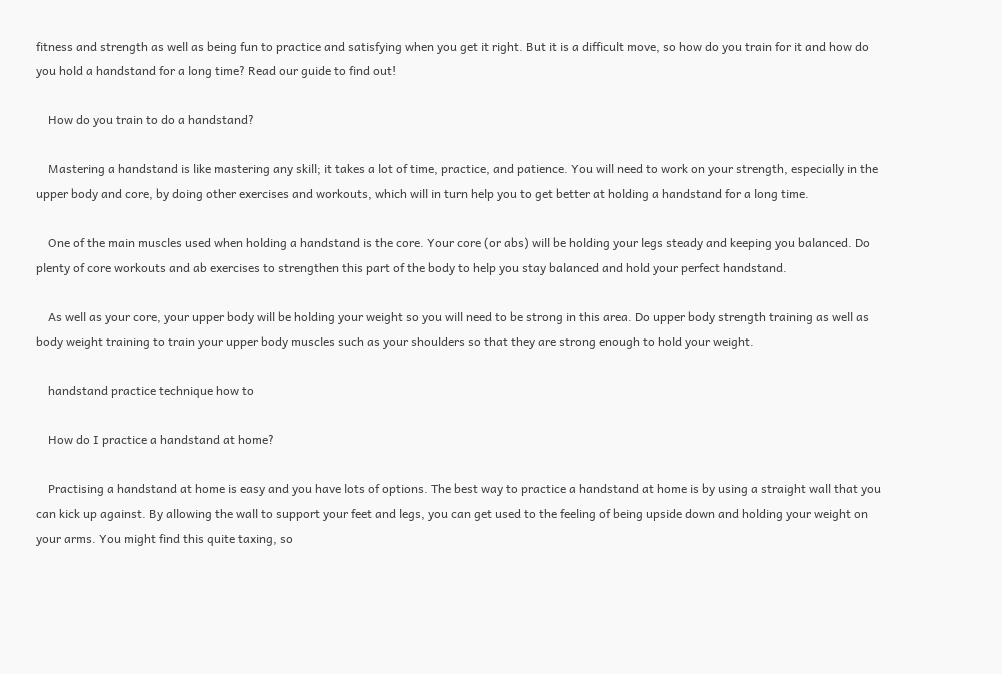fitness and strength as well as being fun to practice and satisfying when you get it right. But it is a difficult move, so how do you train for it and how do you hold a handstand for a long time? Read our guide to find out!

    How do you train to do a handstand?

    Mastering a handstand is like mastering any skill; it takes a lot of time, practice, and patience. You will need to work on your strength, especially in the upper body and core, by doing other exercises and workouts, which will in turn help you to get better at holding a handstand for a long time.

    One of the main muscles used when holding a handstand is the core. Your core (or abs) will be holding your legs steady and keeping you balanced. Do plenty of core workouts and ab exercises to strengthen this part of the body to help you stay balanced and hold your perfect handstand.

    As well as your core, your upper body will be holding your weight so you will need to be strong in this area. Do upper body strength training as well as body weight training to train your upper body muscles such as your shoulders so that they are strong enough to hold your weight.

    handstand practice technique how to

    How do I practice a handstand at home?

    Practising a handstand at home is easy and you have lots of options. The best way to practice a handstand at home is by using a straight wall that you can kick up against. By allowing the wall to support your feet and legs, you can get used to the feeling of being upside down and holding your weight on your arms. You might find this quite taxing, so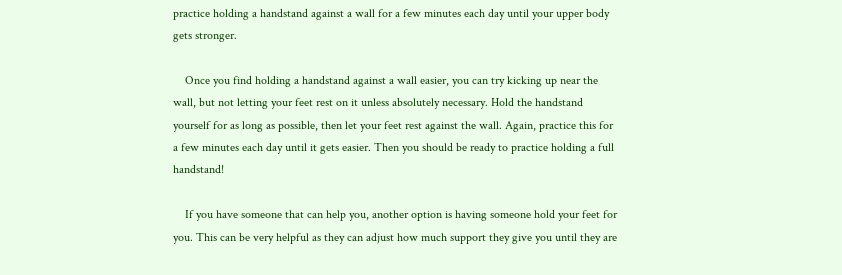practice holding a handstand against a wall for a few minutes each day until your upper body gets stronger.

    Once you find holding a handstand against a wall easier, you can try kicking up near the wall, but not letting your feet rest on it unless absolutely necessary. Hold the handstand yourself for as long as possible, then let your feet rest against the wall. Again, practice this for a few minutes each day until it gets easier. Then you should be ready to practice holding a full handstand!

    If you have someone that can help you, another option is having someone hold your feet for you. This can be very helpful as they can adjust how much support they give you until they are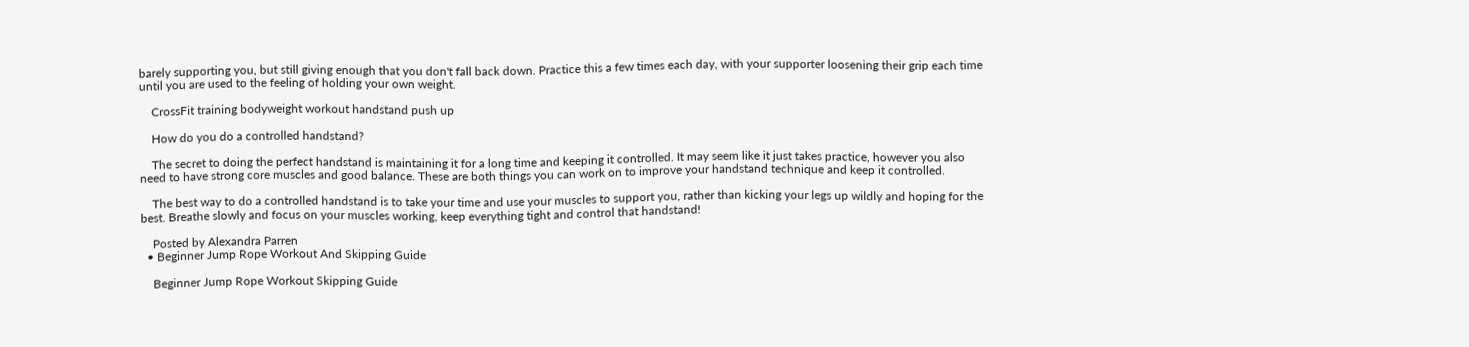barely supporting you, but still giving enough that you don't fall back down. Practice this a few times each day, with your supporter loosening their grip each time until you are used to the feeling of holding your own weight.

    CrossFit training bodyweight workout handstand push up

    How do you do a controlled handstand?

    The secret to doing the perfect handstand is maintaining it for a long time and keeping it controlled. It may seem like it just takes practice, however you also need to have strong core muscles and good balance. These are both things you can work on to improve your handstand technique and keep it controlled.

    The best way to do a controlled handstand is to take your time and use your muscles to support you, rather than kicking your legs up wildly and hoping for the best. Breathe slowly and focus on your muscles working, keep everything tight and control that handstand!

    Posted by Alexandra Parren
  • Beginner Jump Rope Workout And Skipping Guide

    Beginner Jump Rope Workout Skipping Guide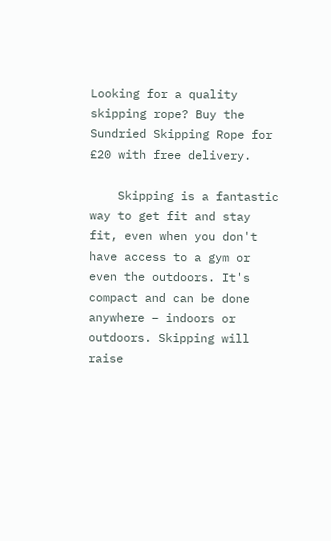Looking for a quality skipping rope? Buy the Sundried Skipping Rope for £20 with free delivery.

    Skipping is a fantastic way to get fit and stay fit, even when you don't have access to a gym or even the outdoors. It's compact and can be done anywhere – indoors or outdoors. Skipping will raise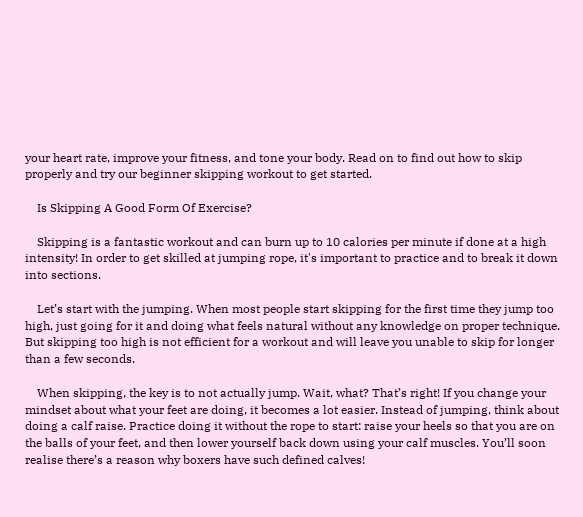your heart rate, improve your fitness, and tone your body. Read on to find out how to skip properly and try our beginner skipping workout to get started.

    Is Skipping A Good Form Of Exercise?

    Skipping is a fantastic workout and can burn up to 10 calories per minute if done at a high intensity! In order to get skilled at jumping rope, it's important to practice and to break it down into sections.

    Let’s start with the jumping. When most people start skipping for the first time they jump too high, just going for it and doing what feels natural without any knowledge on proper technique. But skipping too high is not efficient for a workout and will leave you unable to skip for longer than a few seconds.

    When skipping, the key is to not actually jump. Wait, what? That’s right! If you change your mindset about what your feet are doing, it becomes a lot easier. Instead of jumping, think about doing a calf raise. Practice doing it without the rope to start: raise your heels so that you are on the balls of your feet, and then lower yourself back down using your calf muscles. You’ll soon realise there’s a reason why boxers have such defined calves!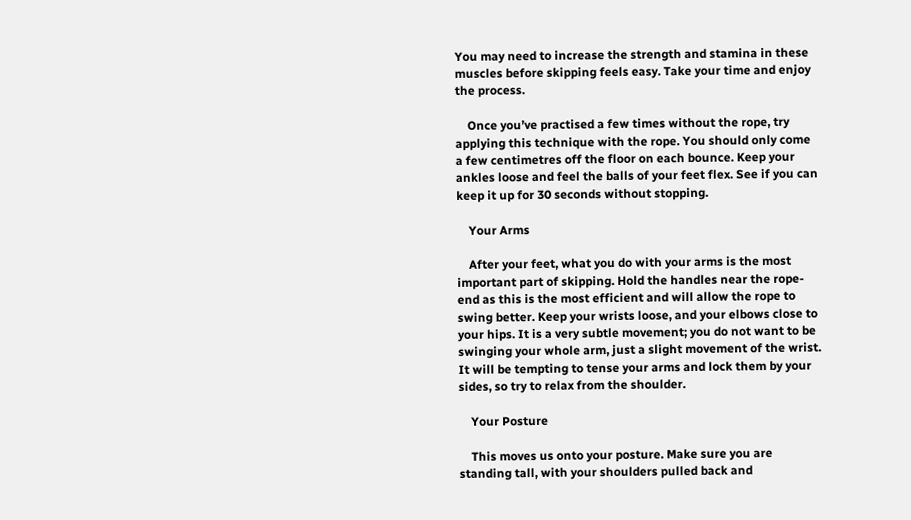You may need to increase the strength and stamina in these muscles before skipping feels easy. Take your time and enjoy the process.

    Once you’ve practised a few times without the rope, try applying this technique with the rope. You should only come a few centimetres off the floor on each bounce. Keep your ankles loose and feel the balls of your feet flex. See if you can keep it up for 30 seconds without stopping.

    Your Arms

    After your feet, what you do with your arms is the most important part of skipping. Hold the handles near the rope-end as this is the most efficient and will allow the rope to swing better. Keep your wrists loose, and your elbows close to your hips. It is a very subtle movement; you do not want to be swinging your whole arm, just a slight movement of the wrist. It will be tempting to tense your arms and lock them by your sides, so try to relax from the shoulder.

    Your Posture

    This moves us onto your posture. Make sure you are standing tall, with your shoulders pulled back and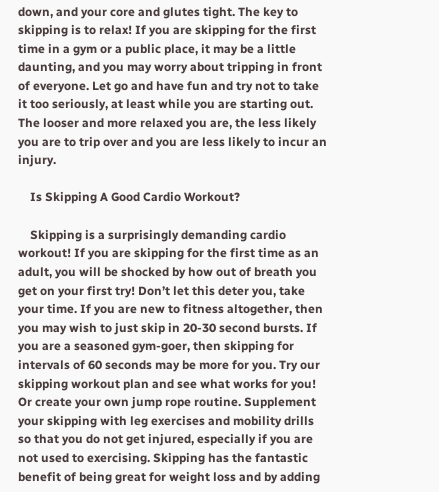down, and your core and glutes tight. The key to skipping is to relax! If you are skipping for the first time in a gym or a public place, it may be a little daunting, and you may worry about tripping in front of everyone. Let go and have fun and try not to take it too seriously, at least while you are starting out. The looser and more relaxed you are, the less likely you are to trip over and you are less likely to incur an injury.

    Is Skipping A Good Cardio Workout?

    Skipping is a surprisingly demanding cardio workout! If you are skipping for the first time as an adult, you will be shocked by how out of breath you get on your first try! Don’t let this deter you, take your time. If you are new to fitness altogether, then you may wish to just skip in 20-30 second bursts. If you are a seasoned gym-goer, then skipping for intervals of 60 seconds may be more for you. Try our skipping workout plan and see what works for you! Or create your own jump rope routine. Supplement your skipping with leg exercises and mobility drills so that you do not get injured, especially if you are not used to exercising. Skipping has the fantastic benefit of being great for weight loss and by adding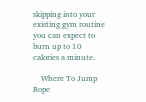skipping into your existing gym routine you can expect to burn up to 10 calories a minute.

    Where To Jump Rope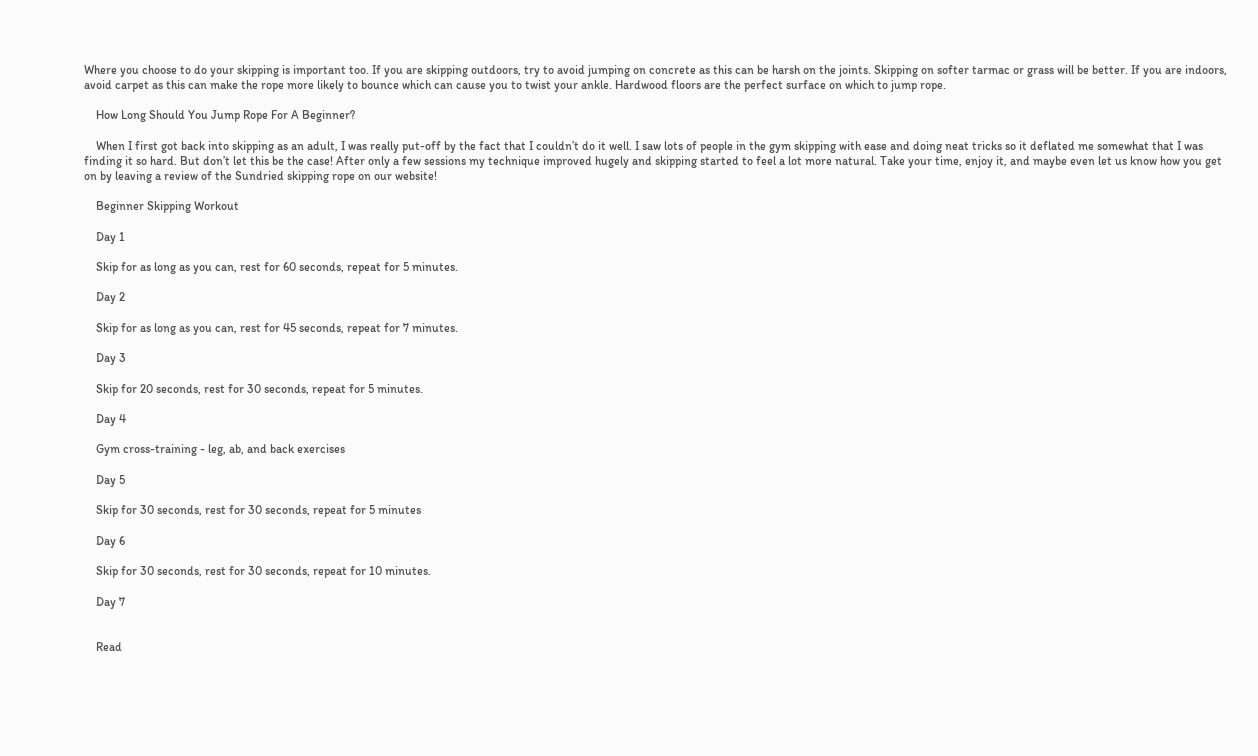Where you choose to do your skipping is important too. If you are skipping outdoors, try to avoid jumping on concrete as this can be harsh on the joints. Skipping on softer tarmac or grass will be better. If you are indoors, avoid carpet as this can make the rope more likely to bounce which can cause you to twist your ankle. Hardwood floors are the perfect surface on which to jump rope.

    How Long Should You Jump Rope For A Beginner?

    When I first got back into skipping as an adult, I was really put-off by the fact that I couldn’t do it well. I saw lots of people in the gym skipping with ease and doing neat tricks so it deflated me somewhat that I was finding it so hard. But don’t let this be the case! After only a few sessions my technique improved hugely and skipping started to feel a lot more natural. Take your time, enjoy it, and maybe even let us know how you get on by leaving a review of the Sundried skipping rope on our website!

    Beginner Skipping Workout

    Day 1

    Skip for as long as you can, rest for 60 seconds, repeat for 5 minutes.

    Day 2

    Skip for as long as you can, rest for 45 seconds, repeat for 7 minutes.

    Day 3

    Skip for 20 seconds, rest for 30 seconds, repeat for 5 minutes.

    Day 4

    Gym cross-training - leg, ab, and back exercises

    Day 5

    Skip for 30 seconds, rest for 30 seconds, repeat for 5 minutes

    Day 6

    Skip for 30 seconds, rest for 30 seconds, repeat for 10 minutes.

    Day 7


    Read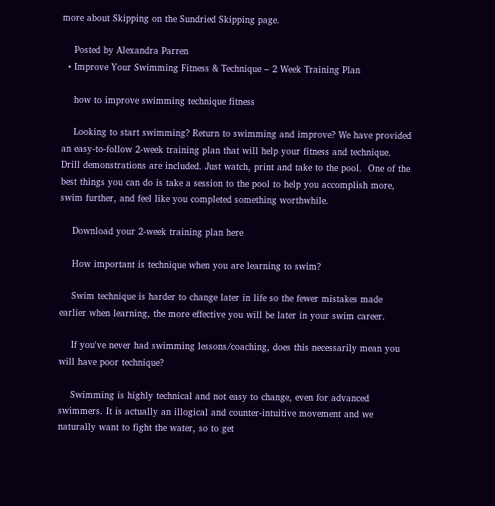more about Skipping on the Sundried Skipping page.

    Posted by Alexandra Parren
  • Improve Your Swimming Fitness & Technique – 2 Week Training Plan

    how to improve swimming technique fitness

    Looking to start swimming? Return to swimming and improve? We have provided an easy-to-follow 2-week training plan that will help your fitness and technique. Drill demonstrations are included. Just watch, print and take to the pool.  One of the best things you can do is take a session to the pool to help you accomplish more, swim further, and feel like you completed something worthwhile.

    Download your 2-week training plan here

    How important is technique when you are learning to swim?

    Swim technique is harder to change later in life so the fewer mistakes made earlier when learning, the more effective you will be later in your swim career.

    If you've never had swimming lessons/coaching, does this necessarily mean you will have poor technique?

    Swimming is highly technical and not easy to change, even for advanced swimmers. It is actually an illogical and counter-intuitive movement and we naturally want to fight the water, so to get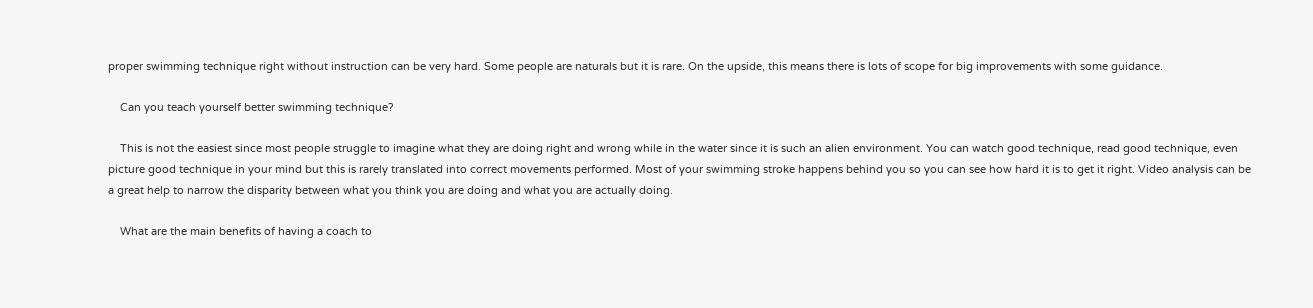proper swimming technique right without instruction can be very hard. Some people are naturals but it is rare. On the upside, this means there is lots of scope for big improvements with some guidance.

    Can you teach yourself better swimming technique?

    This is not the easiest since most people struggle to imagine what they are doing right and wrong while in the water since it is such an alien environment. You can watch good technique, read good technique, even picture good technique in your mind but this is rarely translated into correct movements performed. Most of your swimming stroke happens behind you so you can see how hard it is to get it right. Video analysis can be a great help to narrow the disparity between what you think you are doing and what you are actually doing.

    What are the main benefits of having a coach to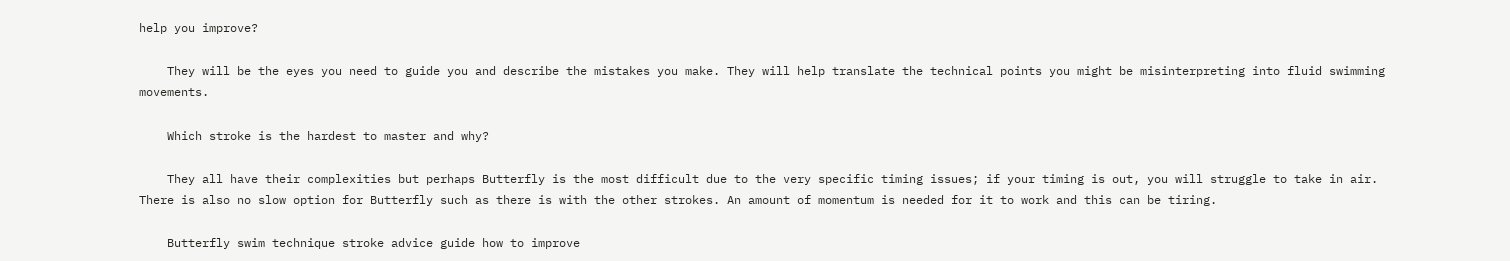help you improve?

    They will be the eyes you need to guide you and describe the mistakes you make. They will help translate the technical points you might be misinterpreting into fluid swimming movements.

    Which stroke is the hardest to master and why?

    They all have their complexities but perhaps Butterfly is the most difficult due to the very specific timing issues; if your timing is out, you will struggle to take in air. There is also no slow option for Butterfly such as there is with the other strokes. An amount of momentum is needed for it to work and this can be tiring.

    Butterfly swim technique stroke advice guide how to improve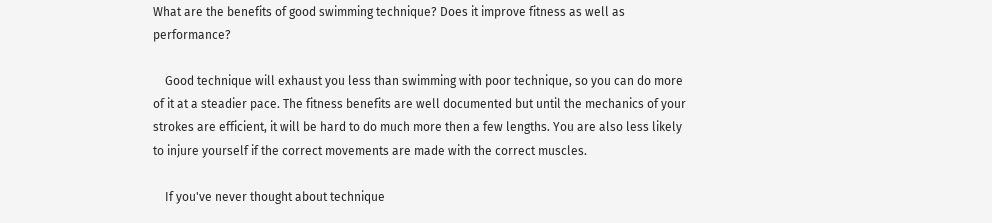What are the benefits of good swimming technique? Does it improve fitness as well as performance?

    Good technique will exhaust you less than swimming with poor technique, so you can do more of it at a steadier pace. The fitness benefits are well documented but until the mechanics of your strokes are efficient, it will be hard to do much more then a few lengths. You are also less likely to injure yourself if the correct movements are made with the correct muscles.

    If you've never thought about technique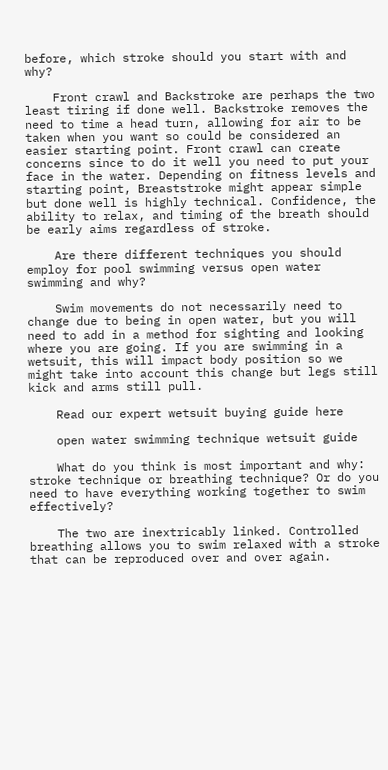before, which stroke should you start with and why?

    Front crawl and Backstroke are perhaps the two least tiring if done well. Backstroke removes the need to time a head turn, allowing for air to be taken when you want so could be considered an easier starting point. Front crawl can create concerns since to do it well you need to put your face in the water. Depending on fitness levels and starting point, Breaststroke might appear simple but done well is highly technical. Confidence, the ability to relax, and timing of the breath should be early aims regardless of stroke.

    Are there different techniques you should employ for pool swimming versus open water swimming and why?

    Swim movements do not necessarily need to change due to being in open water, but you will need to add in a method for sighting and looking where you are going. If you are swimming in a wetsuit, this will impact body position so we might take into account this change but legs still kick and arms still pull.

    Read our expert wetsuit buying guide here

    open water swimming technique wetsuit guide

    What do you think is most important and why: stroke technique or breathing technique? Or do you need to have everything working together to swim effectively?

    The two are inextricably linked. Controlled breathing allows you to swim relaxed with a stroke that can be reproduced over and over again.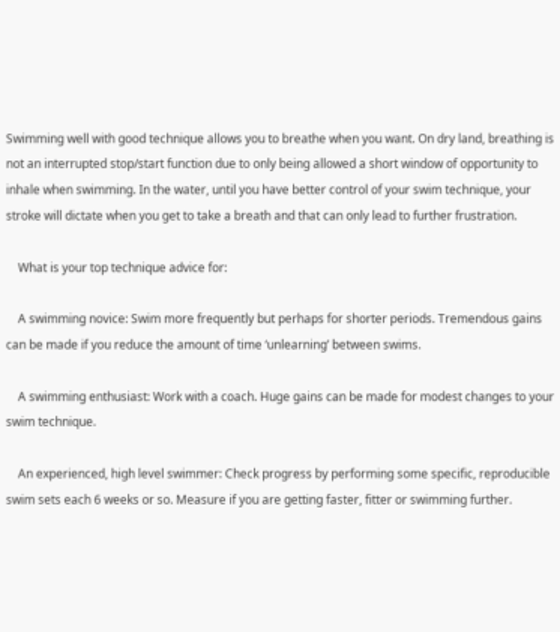Swimming well with good technique allows you to breathe when you want. On dry land, breathing is not an interrupted stop/start function due to only being allowed a short window of opportunity to inhale when swimming. In the water, until you have better control of your swim technique, your stroke will dictate when you get to take a breath and that can only lead to further frustration.

    What is your top technique advice for:

    A swimming novice: Swim more frequently but perhaps for shorter periods. Tremendous gains can be made if you reduce the amount of time ‘unlearning’ between swims.

    A swimming enthusiast: Work with a coach. Huge gains can be made for modest changes to your swim technique.

    An experienced, high level swimmer: Check progress by performing some specific, reproducible swim sets each 6 weeks or so. Measure if you are getting faster, fitter or swimming further.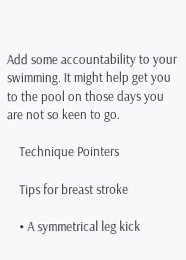Add some accountability to your swimming. It might help get you to the pool on those days you are not so keen to go.

    Technique Pointers

    Tips for breast stroke

    • A symmetrical leg kick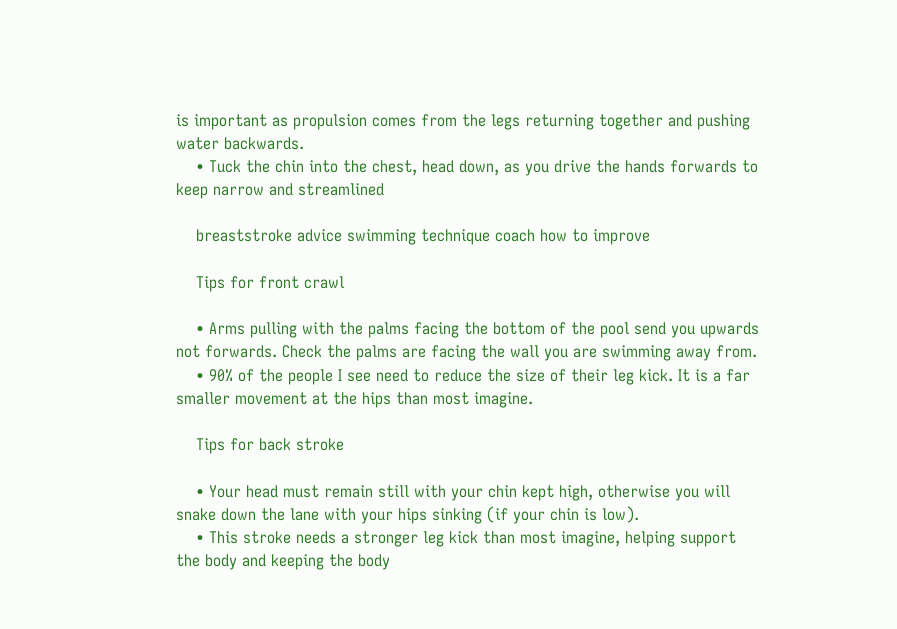is important as propulsion comes from the legs returning together and pushing water backwards.
    • Tuck the chin into the chest, head down, as you drive the hands forwards to keep narrow and streamlined

    breaststroke advice swimming technique coach how to improve

    Tips for front crawl

    • Arms pulling with the palms facing the bottom of the pool send you upwards not forwards. Check the palms are facing the wall you are swimming away from.
    • 90% of the people I see need to reduce the size of their leg kick. It is a far smaller movement at the hips than most imagine.

    Tips for back stroke

    • Your head must remain still with your chin kept high, otherwise you will snake down the lane with your hips sinking (if your chin is low).
    • This stroke needs a stronger leg kick than most imagine, helping support the body and keeping the body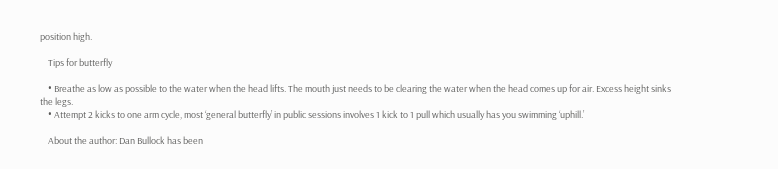position high.

    Tips for butterfly

    • Breathe as low as possible to the water when the head lifts. The mouth just needs to be clearing the water when the head comes up for air. Excess height sinks the legs.
    • Attempt 2 kicks to one arm cycle, most ‘general butterfly’ in public sessions involves 1 kick to 1 pull which usually has you swimming ‘uphill.’

    About the author: Dan Bullock has been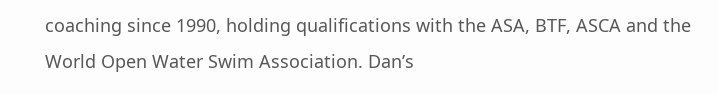coaching since 1990, holding qualifications with the ASA, BTF, ASCA and the World Open Water Swim Association. Dan’s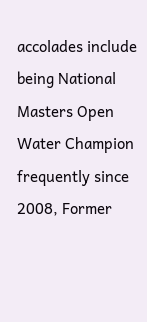accolades include being National Masters Open Water Champion frequently since 2008, Former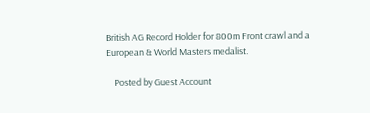British AG Record Holder for 800m Front crawl and a European & World Masters medalist.

    Posted by Guest Account